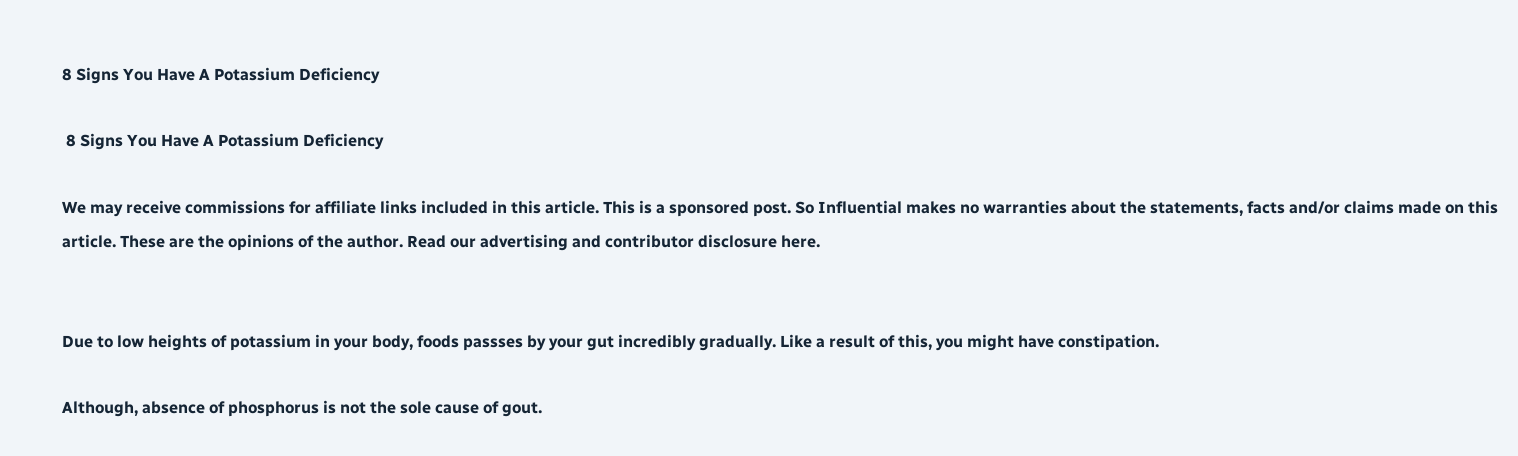8 Signs You Have A Potassium Deficiency

 8 Signs You Have A Potassium Deficiency

We may receive commissions for affiliate links included in this article. This is a sponsored post. So Influential makes no warranties about the statements, facts and/or claims made on this article. These are the opinions of the author. Read our advertising and contributor disclosure here.


Due to low heights of potassium in your body, foods passses by your gut incredibly gradually. Like a result of this, you might have constipation.

Although, absence of phosphorus is not the sole cause of gout.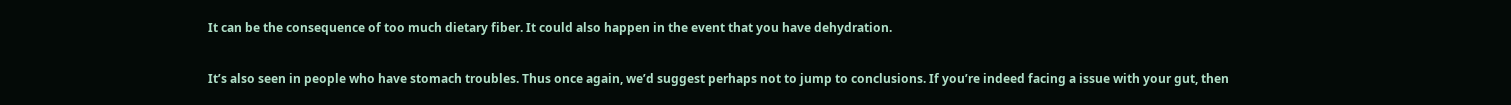It can be the consequence of too much dietary fiber. It could also happen in the event that you have dehydration.

It’s also seen in people who have stomach troubles. Thus once again, we’d suggest perhaps not to jump to conclusions. If you’re indeed facing a issue with your gut, then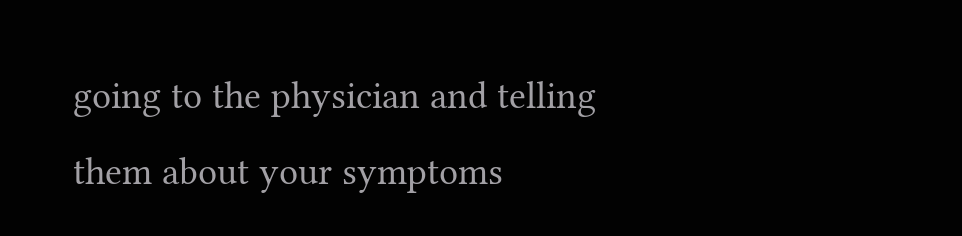going to the physician and telling them about your symptoms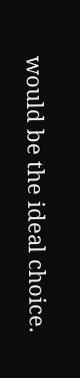would be the ideal choice.